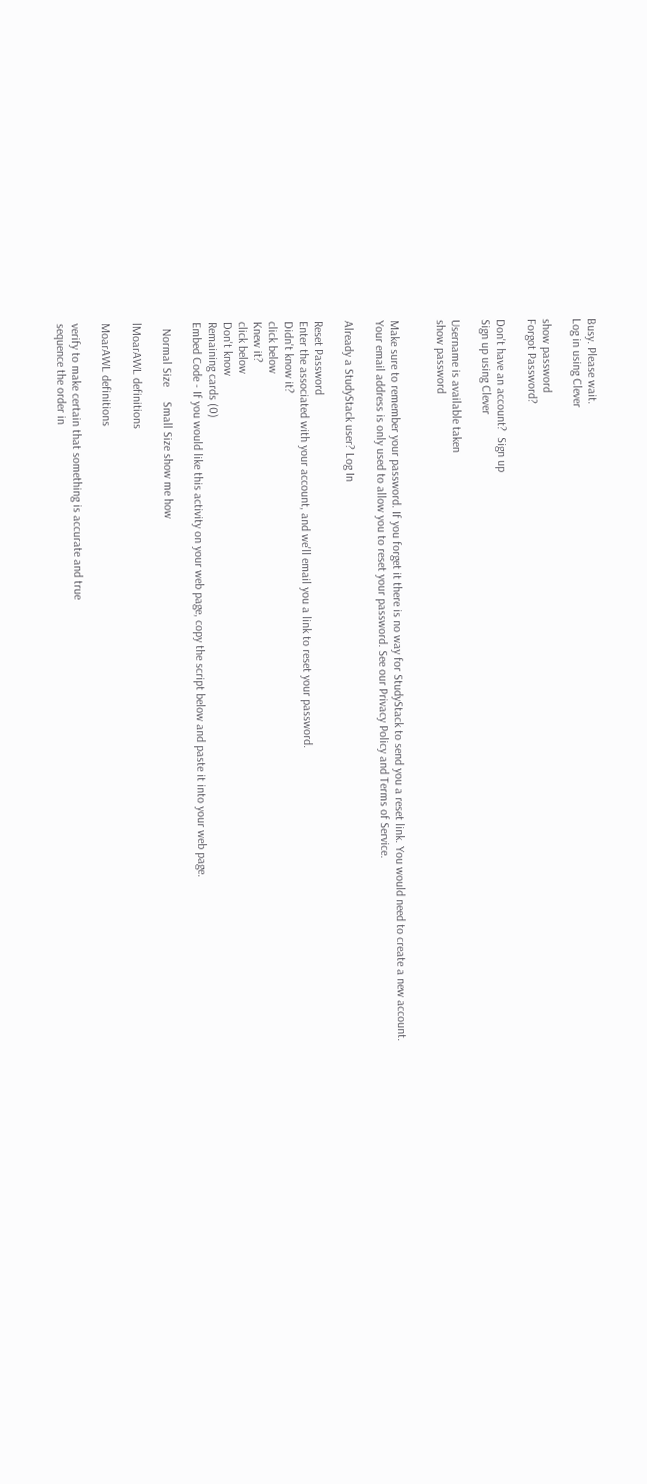Busy. Please wait.
Log in using Clever

show password
Forgot Password?

Don't have an account?  Sign up
Sign up using Clever

Username is available taken
show password


Make sure to remember your password. If you forget it there is no way for StudyStack to send you a reset link. You would need to create a new account.
Your email address is only used to allow you to reset your password. See our Privacy Policy and Terms of Service.

Already a StudyStack user? Log In

Reset Password
Enter the associated with your account, and we'll email you a link to reset your password.
Didn't know it?
click below
Knew it?
click below
Don't know
Remaining cards (0)
Embed Code - If you would like this activity on your web page, copy the script below and paste it into your web page.

  Normal Size     Small Size show me how

lMoarAWL definitions

MoarAWL definitions

verify to make certain that something is accurate and true
sequence the order in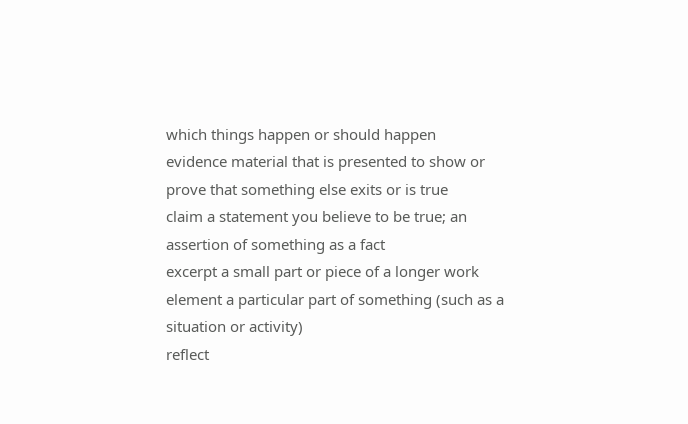which things happen or should happen
evidence material that is presented to show or prove that something else exits or is true
claim a statement you believe to be true; an assertion of something as a fact
excerpt a small part or piece of a longer work
element a particular part of something (such as a situation or activity)
reflect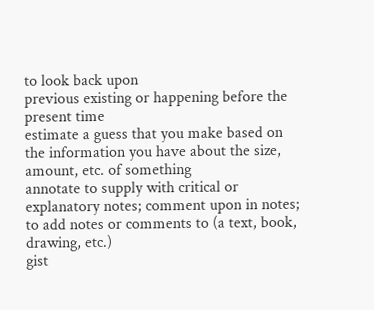to look back upon
previous existing or happening before the present time
estimate a guess that you make based on the information you have about the size, amount, etc. of something
annotate to supply with critical or explanatory notes; comment upon in notes; to add notes or comments to (a text, book, drawing, etc.)
gist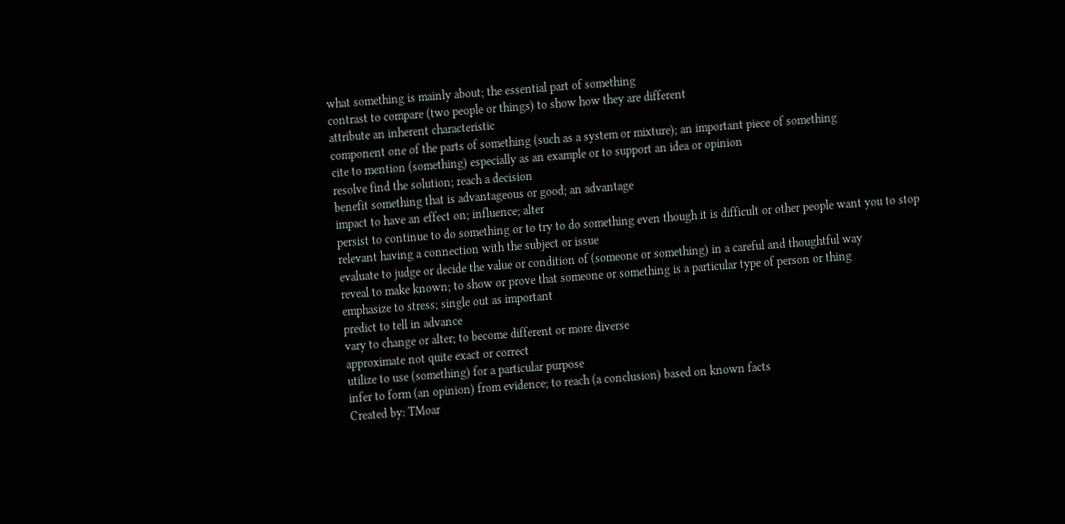what something is mainly about; the essential part of something
contrast to compare (two people or things) to show how they are different
attribute an inherent characteristic
component one of the parts of something (such as a system or mixture); an important piece of something
cite to mention (something) especially as an example or to support an idea or opinion
resolve find the solution; reach a decision
benefit something that is advantageous or good; an advantage
impact to have an effect on; influence; alter
persist to continue to do something or to try to do something even though it is difficult or other people want you to stop
relevant having a connection with the subject or issue
evaluate to judge or decide the value or condition of (someone or something) in a careful and thoughtful way
reveal to make known; to show or prove that someone or something is a particular type of person or thing
emphasize to stress; single out as important
predict to tell in advance
vary to change or alter; to become different or more diverse
approximate not quite exact or correct
utilize to use (something) for a particular purpose
infer to form (an opinion) from evidence; to reach (a conclusion) based on known facts
Created by: TMoar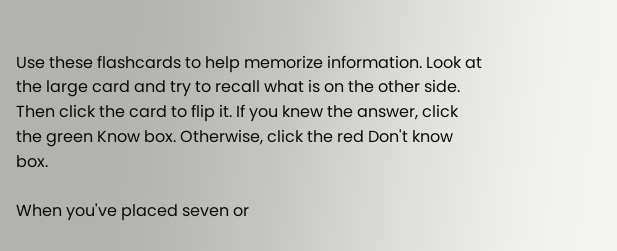Use these flashcards to help memorize information. Look at the large card and try to recall what is on the other side. Then click the card to flip it. If you knew the answer, click the green Know box. Otherwise, click the red Don't know box.

When you've placed seven or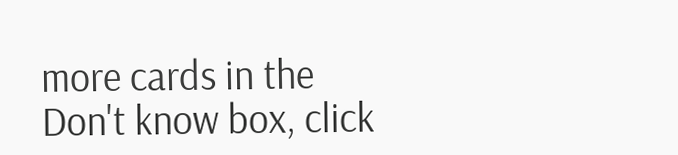more cards in the Don't know box, click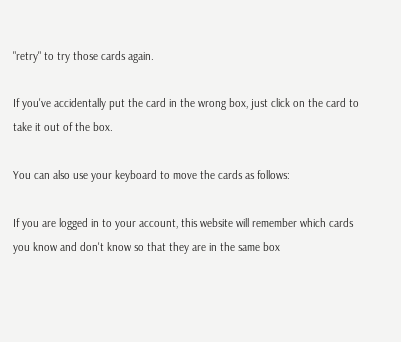"retry" to try those cards again.

If you've accidentally put the card in the wrong box, just click on the card to take it out of the box.

You can also use your keyboard to move the cards as follows:

If you are logged in to your account, this website will remember which cards you know and don't know so that they are in the same box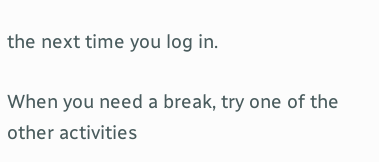the next time you log in.

When you need a break, try one of the other activities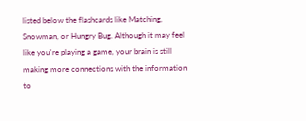listed below the flashcards like Matching, Snowman, or Hungry Bug. Although it may feel like you're playing a game, your brain is still making more connections with the information to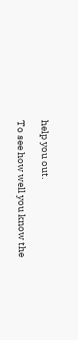help you out.

To see how well you know the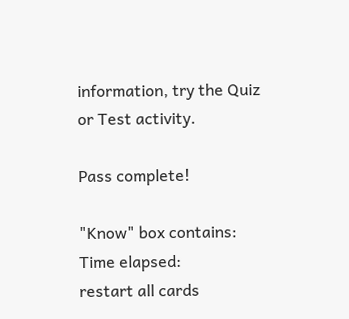information, try the Quiz or Test activity.

Pass complete!

"Know" box contains:
Time elapsed:
restart all cards